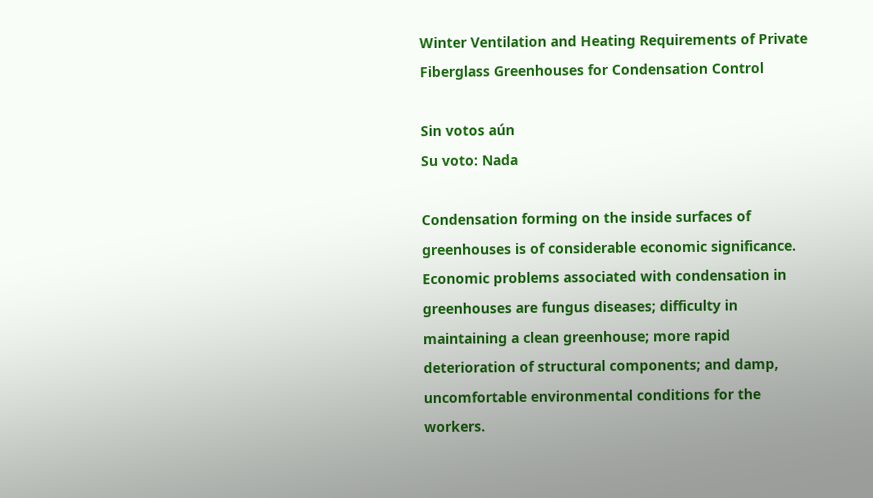Winter Ventilation and Heating Requirements of Private Fiberglass Greenhouses for Condensation Control

Sin votos aún
Su voto: Nada

Condensation forming on the inside surfaces of greenhouses is of considerable economic significance. Economic problems associated with condensation in greenhouses are fungus diseases; difficulty in maintaining a clean greenhouse; more rapid deterioration of structural components; and damp, uncomfortable environmental conditions for the workers.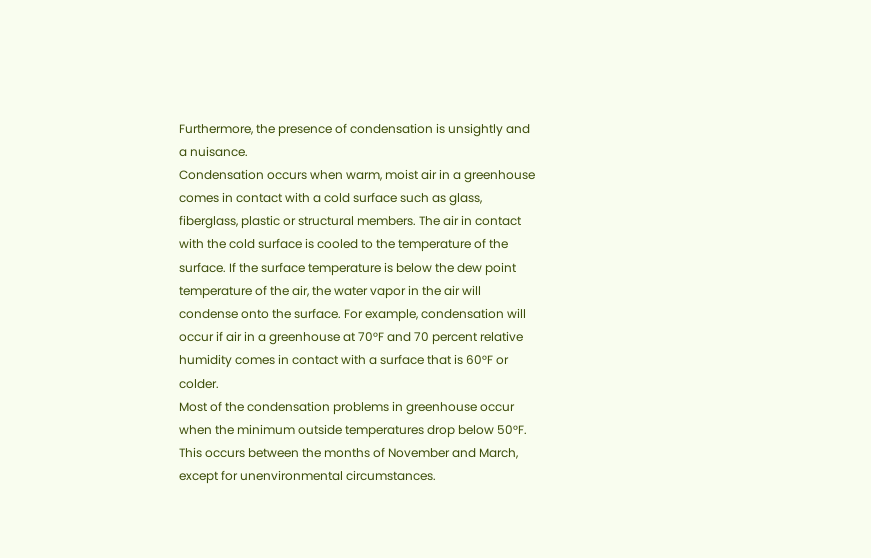Furthermore, the presence of condensation is unsightly and a nuisance.
Condensation occurs when warm, moist air in a greenhouse comes in contact with a cold surface such as glass, fiberglass, plastic or structural members. The air in contact with the cold surface is cooled to the temperature of the surface. If the surface temperature is below the dew point temperature of the air, the water vapor in the air will condense onto the surface. For example, condensation will occur if air in a greenhouse at 70°F and 70 percent relative humidity comes in contact with a surface that is 60°F or colder.
Most of the condensation problems in greenhouse occur when the minimum outside temperatures drop below 50°F. This occurs between the months of November and March, except for unenvironmental circumstances.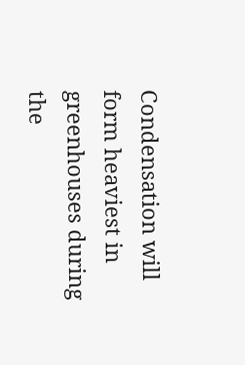Condensation will form heaviest in greenhouses during the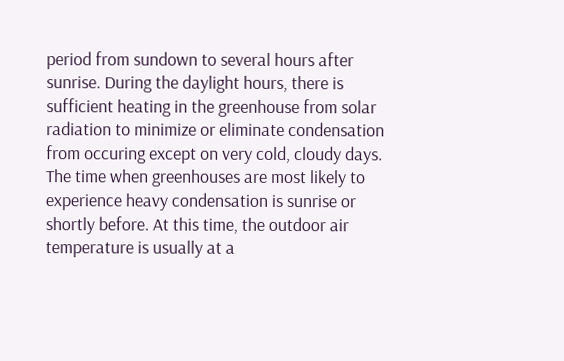period from sundown to several hours after sunrise. During the daylight hours, there is sufficient heating in the greenhouse from solar radiation to minimize or eliminate condensation from occuring except on very cold, cloudy days. The time when greenhouses are most likely to experience heavy condensation is sunrise or shortly before. At this time, the outdoor air temperature is usually at a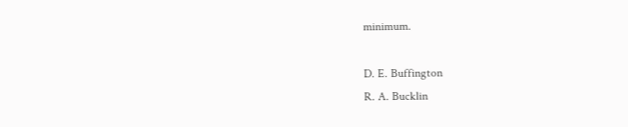minimum.

D. E. Buffington
R. A. Bucklin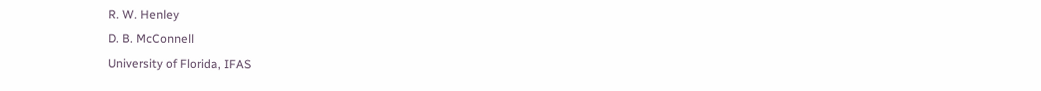R. W. Henley
D. B. McConnell
University of Florida, IFAS